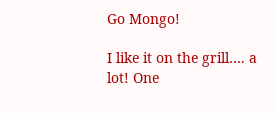Go Mongo!

I like it on the grill…. a lot! One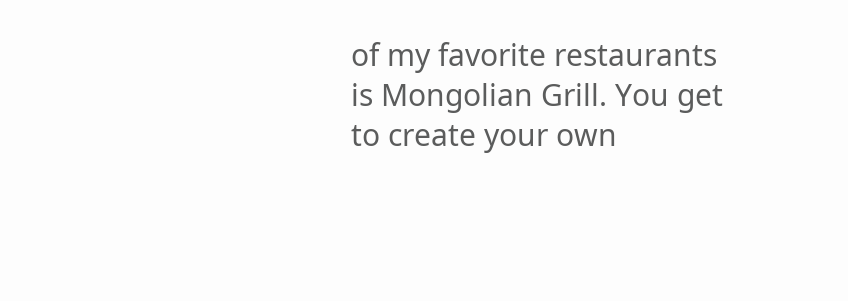of my favorite restaurants is Mongolian Grill. You get to create your own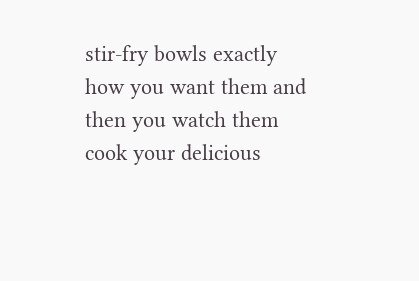stir-fry bowls exactly how you want them and then you watch them cook your delicious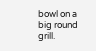bowl on a big round grill.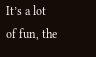It’s a lot of fun, the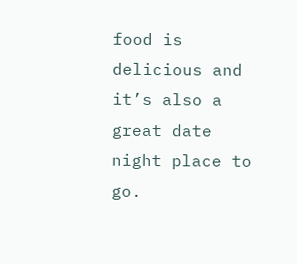food is delicious and it’s also a great date night place to go.